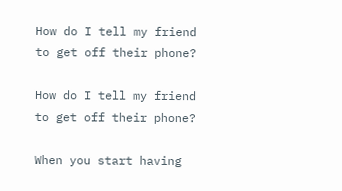How do I tell my friend to get off their phone?

How do I tell my friend to get off their phone?

When you start having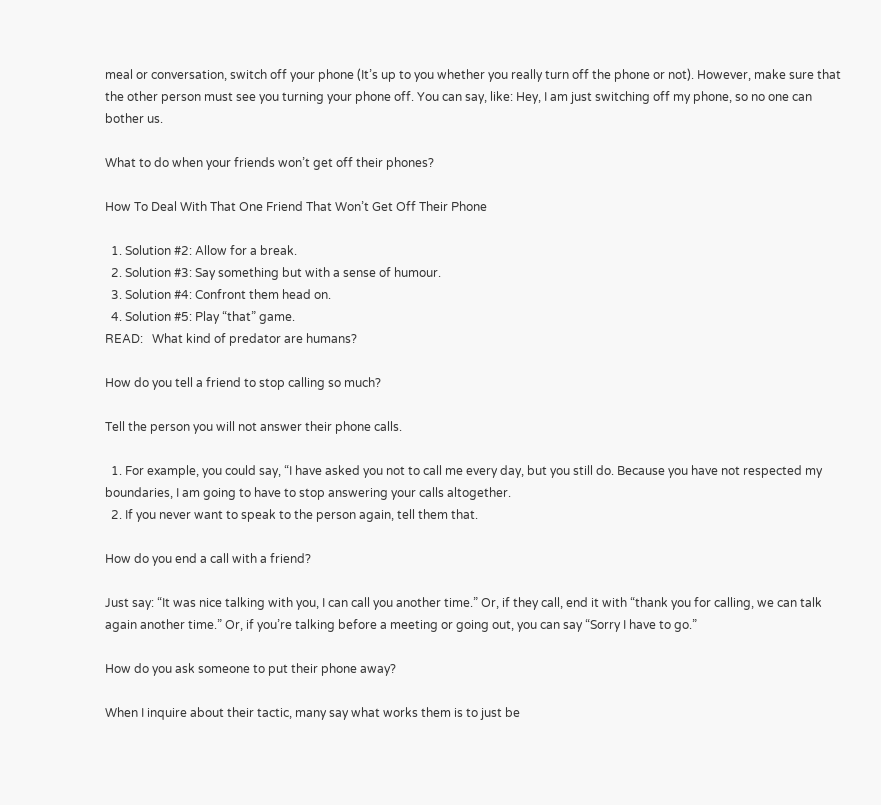meal or conversation, switch off your phone (It’s up to you whether you really turn off the phone or not). However, make sure that the other person must see you turning your phone off. You can say, like: Hey, I am just switching off my phone, so no one can bother us.

What to do when your friends won’t get off their phones?

How To Deal With That One Friend That Won’t Get Off Their Phone

  1. Solution #2: Allow for a break.
  2. Solution #3: Say something but with a sense of humour.
  3. Solution #4: Confront them head on.
  4. Solution #5: Play “that” game.
READ:   What kind of predator are humans?

How do you tell a friend to stop calling so much?

Tell the person you will not answer their phone calls.

  1. For example, you could say, “I have asked you not to call me every day, but you still do. Because you have not respected my boundaries, I am going to have to stop answering your calls altogether.
  2. If you never want to speak to the person again, tell them that.

How do you end a call with a friend?

Just say: “It was nice talking with you, I can call you another time.” Or, if they call, end it with “thank you for calling, we can talk again another time.” Or, if you’re talking before a meeting or going out, you can say “Sorry I have to go.”

How do you ask someone to put their phone away?

When I inquire about their tactic, many say what works them is to just be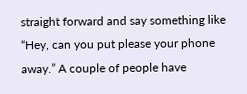straight forward and say something like “Hey, can you put please your phone away.” A couple of people have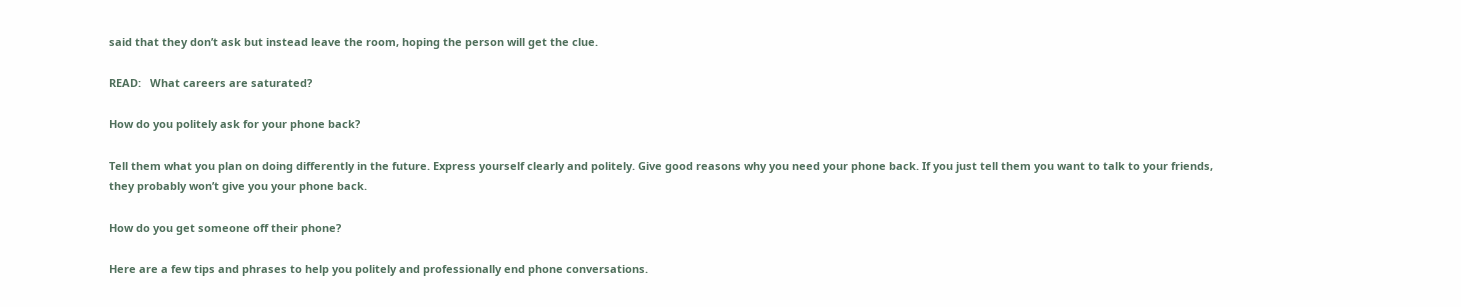said that they don’t ask but instead leave the room, hoping the person will get the clue.

READ:   What careers are saturated?

How do you politely ask for your phone back?

Tell them what you plan on doing differently in the future. Express yourself clearly and politely. Give good reasons why you need your phone back. If you just tell them you want to talk to your friends, they probably won’t give you your phone back.

How do you get someone off their phone?

Here are a few tips and phrases to help you politely and professionally end phone conversations.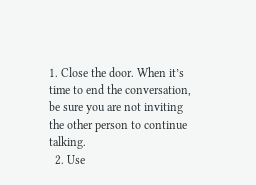1. Close the door. When it’s time to end the conversation, be sure you are not inviting the other person to continue talking.
  2. Use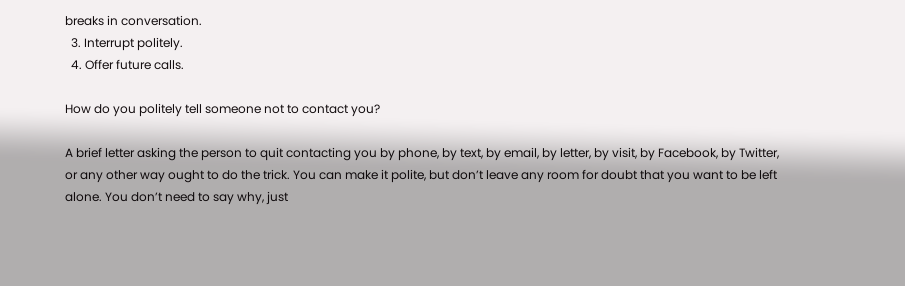breaks in conversation.
  3. Interrupt politely.
  4. Offer future calls.

How do you politely tell someone not to contact you?

A brief letter asking the person to quit contacting you by phone, by text, by email, by letter, by visit, by Facebook, by Twitter, or any other way ought to do the trick. You can make it polite, but don’t leave any room for doubt that you want to be left alone. You don’t need to say why, just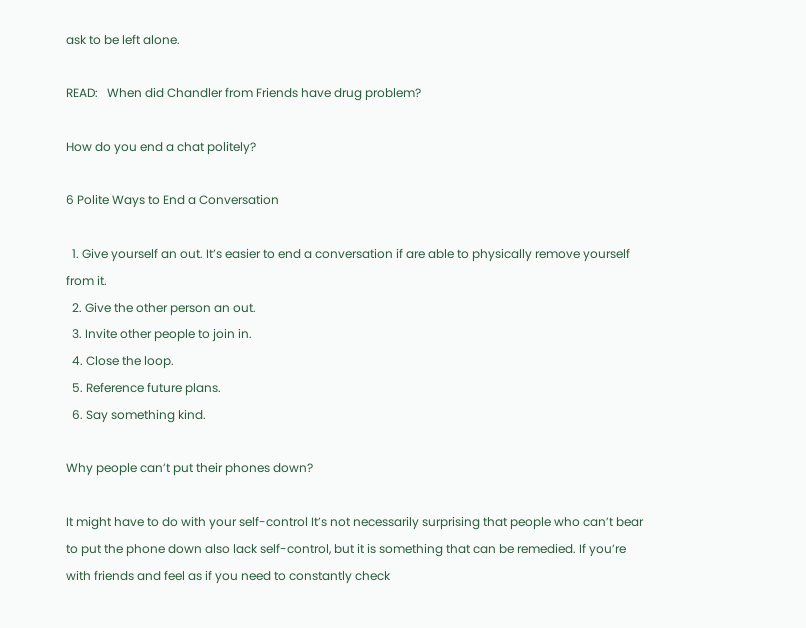ask to be left alone.

READ:   When did Chandler from Friends have drug problem?

How do you end a chat politely?

6 Polite Ways to End a Conversation

  1. Give yourself an out. It’s easier to end a conversation if are able to physically remove yourself from it.
  2. Give the other person an out.
  3. Invite other people to join in.
  4. Close the loop.
  5. Reference future plans.
  6. Say something kind.

Why people can’t put their phones down?

It might have to do with your self-control It’s not necessarily surprising that people who can’t bear to put the phone down also lack self-control, but it is something that can be remedied. If you’re with friends and feel as if you need to constantly check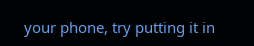your phone, try putting it in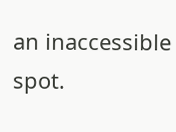an inaccessible spot.